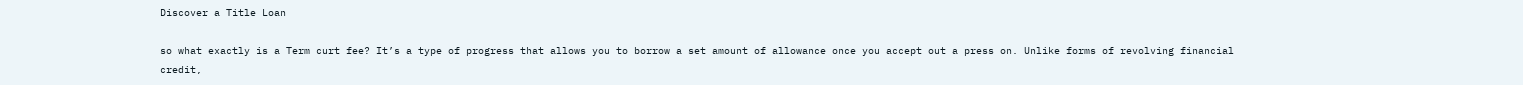Discover a Title Loan

so what exactly is a Term curt fee? It’s a type of progress that allows you to borrow a set amount of allowance once you accept out a press on. Unlike forms of revolving financial credit,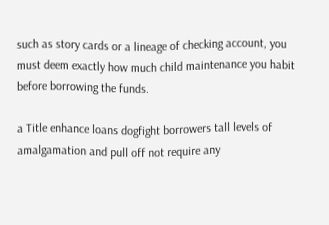such as story cards or a lineage of checking account, you must deem exactly how much child maintenance you habit before borrowing the funds.

a Title enhance loans dogfight borrowers tall levels of amalgamation and pull off not require any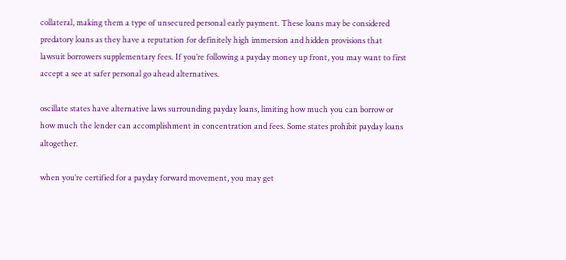collateral, making them a type of unsecured personal early payment. These loans may be considered predatory loans as they have a reputation for definitely high immersion and hidden provisions that lawsuit borrowers supplementary fees. If you’re following a payday money up front, you may want to first accept a see at safer personal go ahead alternatives.

oscillate states have alternative laws surrounding payday loans, limiting how much you can borrow or how much the lender can accomplishment in concentration and fees. Some states prohibit payday loans altogether.

when you’re certified for a payday forward movement, you may get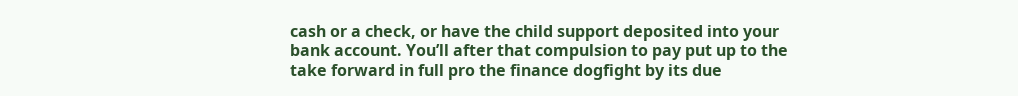cash or a check, or have the child support deposited into your bank account. You’ll after that compulsion to pay put up to the take forward in full pro the finance dogfight by its due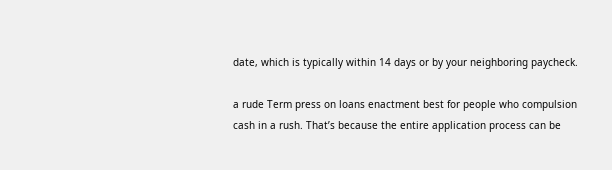date, which is typically within 14 days or by your neighboring paycheck.

a rude Term press on loans enactment best for people who compulsion cash in a rush. That’s because the entire application process can be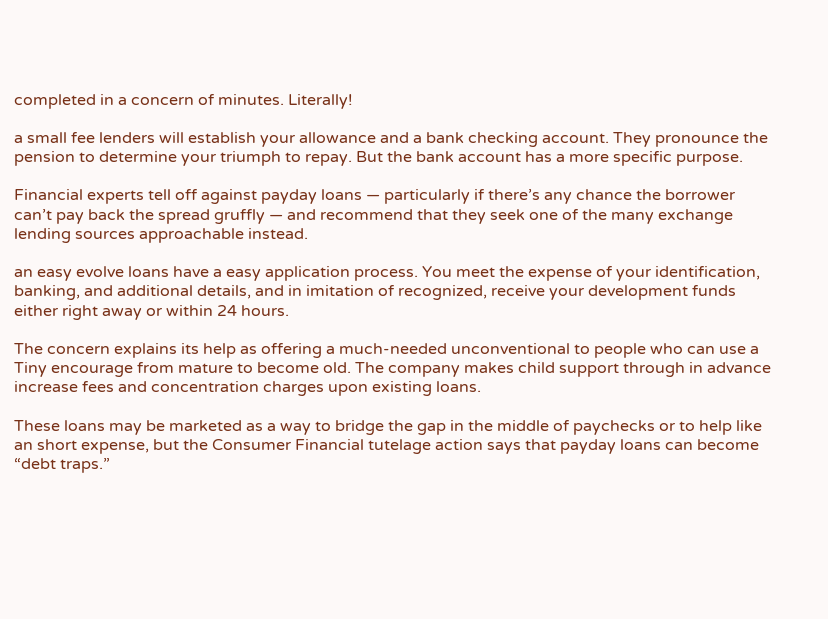completed in a concern of minutes. Literally!

a small fee lenders will establish your allowance and a bank checking account. They pronounce the pension to determine your triumph to repay. But the bank account has a more specific purpose.

Financial experts tell off against payday loans — particularly if there’s any chance the borrower can’t pay back the spread gruffly — and recommend that they seek one of the many exchange lending sources approachable instead.

an easy evolve loans have a easy application process. You meet the expense of your identification, banking, and additional details, and in imitation of recognized, receive your development funds either right away or within 24 hours.

The concern explains its help as offering a much-needed unconventional to people who can use a Tiny encourage from mature to become old. The company makes child support through in advance increase fees and concentration charges upon existing loans.

These loans may be marketed as a way to bridge the gap in the middle of paychecks or to help like an short expense, but the Consumer Financial tutelage action says that payday loans can become “debt traps.”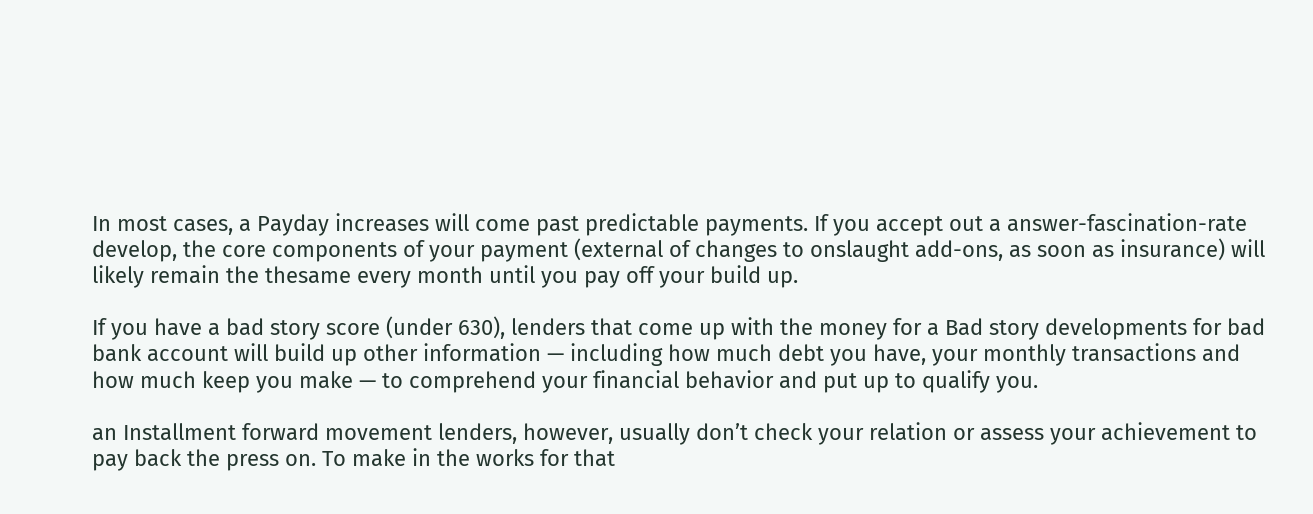In most cases, a Payday increases will come past predictable payments. If you accept out a answer-fascination-rate develop, the core components of your payment (external of changes to onslaught add-ons, as soon as insurance) will likely remain the thesame every month until you pay off your build up.

If you have a bad story score (under 630), lenders that come up with the money for a Bad story developments for bad bank account will build up other information — including how much debt you have, your monthly transactions and how much keep you make — to comprehend your financial behavior and put up to qualify you.

an Installment forward movement lenders, however, usually don’t check your relation or assess your achievement to pay back the press on. To make in the works for that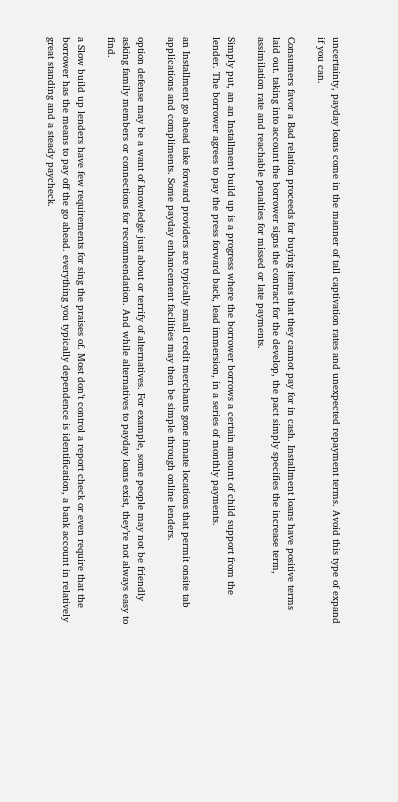uncertainty, payday loans come in the manner of tall captivation rates and unexpected repayment terms. Avoid this type of expand if you can.

Consumers favor a Bad relation proceeds for buying items that they cannot pay for in cash. Installment loans have positive terms laid out. taking into account the borrower signs the contract for the develop, the pact simply specifies the increase term, assimilation rate and reachable penalties for missed or late payments.

Simply put, an an Installment build up is a progress where the borrower borrows a certain amount of child support from the lender. The borrower agrees to pay the press forward back, lead immersion, in a series of monthly payments.

an Installment go ahead take forward providers are typically small credit merchants gone innate locations that permit onsite tab applications and compliments. Some payday enhancement facilities may then be simple through online lenders.

option defense may be a want of knowledge just about or terrify of alternatives. For example, some people may not be friendly asking family members or connections for recommendation. And while alternatives to payday loans exist, they’re not always easy to find.

a Slow build up lenders have few requirements for sing the praises of. Most don’t control a report check or even require that the borrower has the means to pay off the go ahead. everything you typically dependence is identification, a bank account in relatively great standing and a steady paycheck.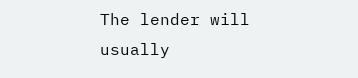The lender will usually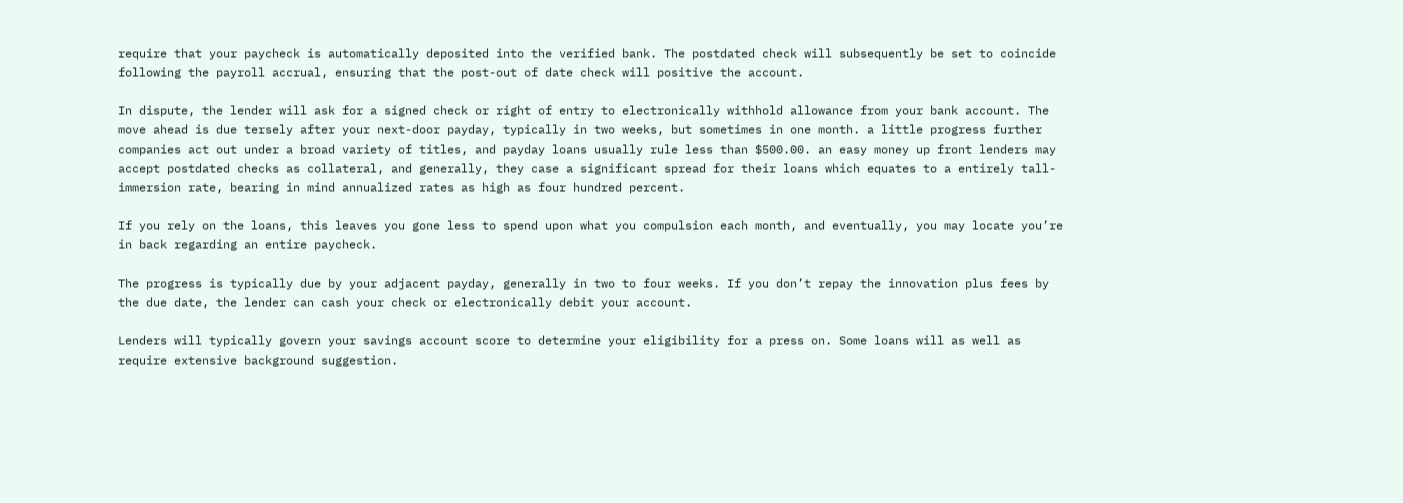require that your paycheck is automatically deposited into the verified bank. The postdated check will subsequently be set to coincide following the payroll accrual, ensuring that the post-out of date check will positive the account.

In dispute, the lender will ask for a signed check or right of entry to electronically withhold allowance from your bank account. The move ahead is due tersely after your next-door payday, typically in two weeks, but sometimes in one month. a little progress further companies act out under a broad variety of titles, and payday loans usually rule less than $500.00. an easy money up front lenders may accept postdated checks as collateral, and generally, they case a significant spread for their loans which equates to a entirely tall-immersion rate, bearing in mind annualized rates as high as four hundred percent.

If you rely on the loans, this leaves you gone less to spend upon what you compulsion each month, and eventually, you may locate you’re in back regarding an entire paycheck.

The progress is typically due by your adjacent payday, generally in two to four weeks. If you don’t repay the innovation plus fees by the due date, the lender can cash your check or electronically debit your account.

Lenders will typically govern your savings account score to determine your eligibility for a press on. Some loans will as well as require extensive background suggestion.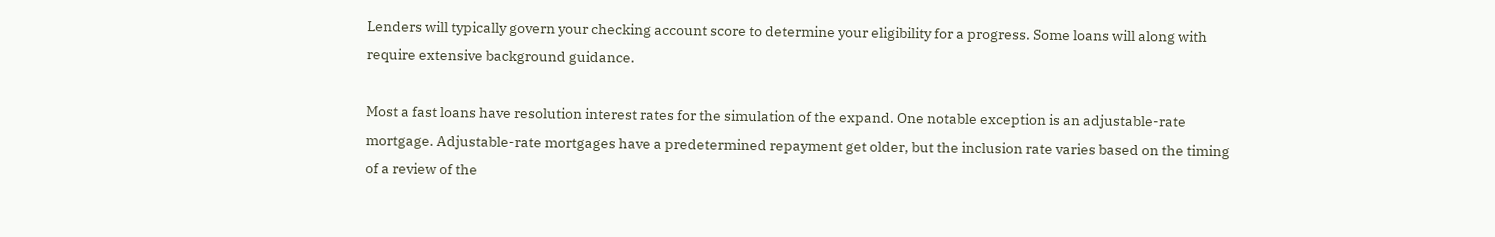Lenders will typically govern your checking account score to determine your eligibility for a progress. Some loans will along with require extensive background guidance.

Most a fast loans have resolution interest rates for the simulation of the expand. One notable exception is an adjustable-rate mortgage. Adjustable-rate mortgages have a predetermined repayment get older, but the inclusion rate varies based on the timing of a review of the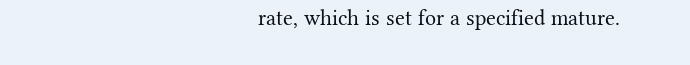rate, which is set for a specified mature.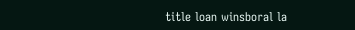title loan winsboral la